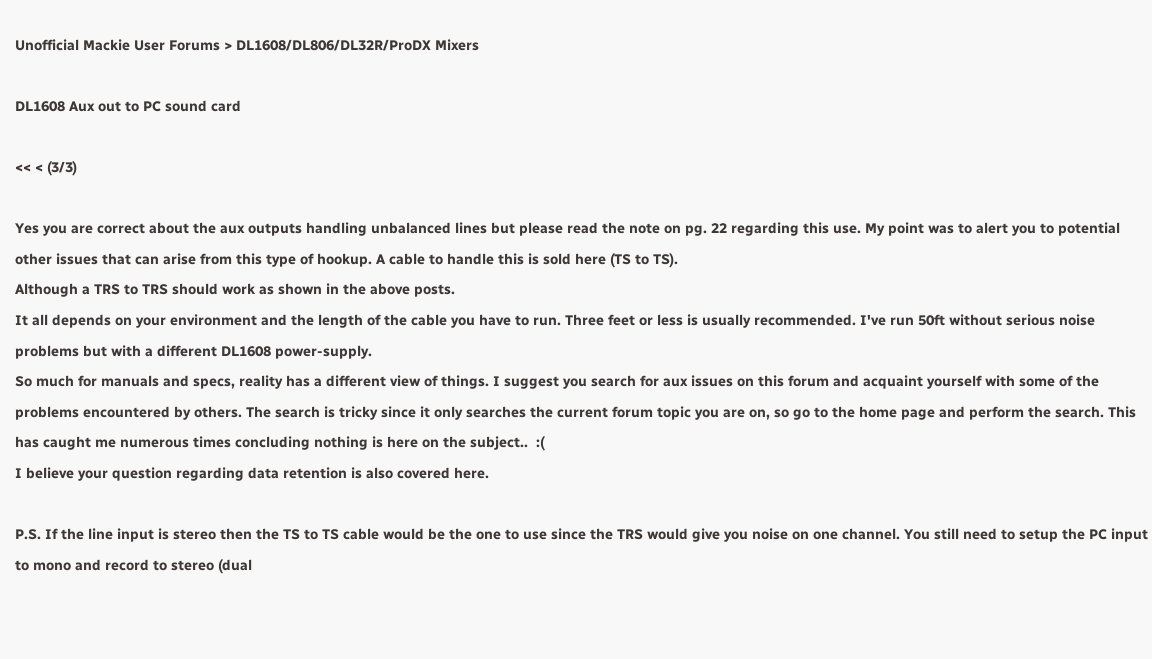Unofficial Mackie User Forums > DL1608/DL806/DL32R/ProDX Mixers

DL1608 Aux out to PC sound card

<< < (3/3)

Yes you are correct about the aux outputs handling unbalanced lines but please read the note on pg. 22 regarding this use. My point was to alert you to potential other issues that can arise from this type of hookup. A cable to handle this is sold here (TS to TS).
Although a TRS to TRS should work as shown in the above posts.
It all depends on your environment and the length of the cable you have to run. Three feet or less is usually recommended. I've run 50ft without serious noise problems but with a different DL1608 power-supply.
So much for manuals and specs, reality has a different view of things. I suggest you search for aux issues on this forum and acquaint yourself with some of the problems encountered by others. The search is tricky since it only searches the current forum topic you are on, so go to the home page and perform the search. This has caught me numerous times concluding nothing is here on the subject..  :(
I believe your question regarding data retention is also covered here.

P.S. If the line input is stereo then the TS to TS cable would be the one to use since the TRS would give you noise on one channel. You still need to setup the PC input to mono and record to stereo (dual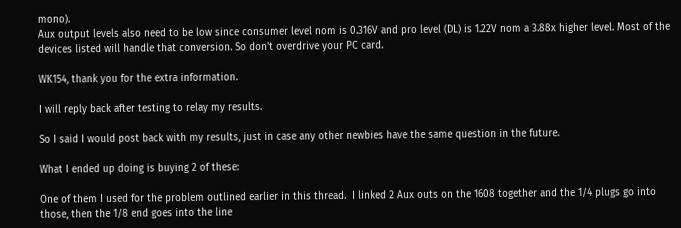mono).
Aux output levels also need to be low since consumer level nom is 0.316V and pro level (DL) is 1.22V nom a 3.88x higher level. Most of the devices listed will handle that conversion. So don't overdrive your PC card.

WK154, thank you for the extra information.

I will reply back after testing to relay my results.

So I said I would post back with my results, just in case any other newbies have the same question in the future.

What I ended up doing is buying 2 of these:

One of them I used for the problem outlined earlier in this thread.  I linked 2 Aux outs on the 1608 together and the 1/4 plugs go into those, then the 1/8 end goes into the line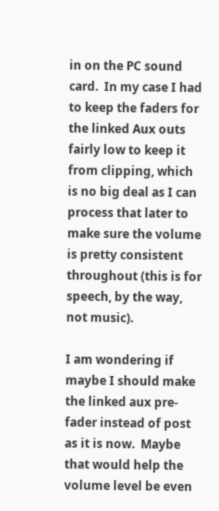in on the PC sound card.  In my case I had to keep the faders for the linked Aux outs fairly low to keep it from clipping, which is no big deal as I can process that later to make sure the volume is pretty consistent throughout (this is for speech, by the way, not music).

I am wondering if maybe I should make the linked aux pre-fader instead of post as it is now.  Maybe that would help the volume level be even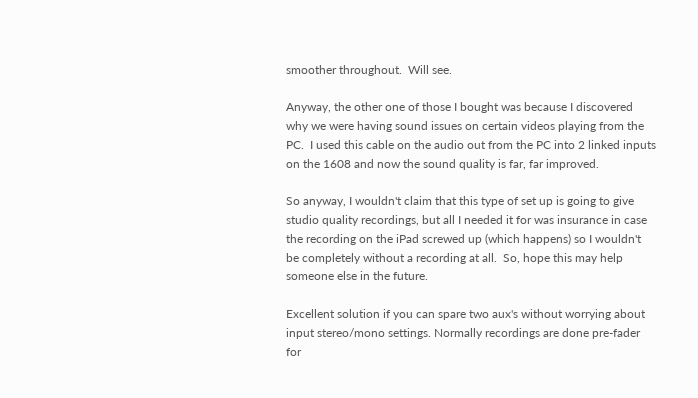smoother throughout.  Will see.

Anyway, the other one of those I bought was because I discovered why we were having sound issues on certain videos playing from the PC.  I used this cable on the audio out from the PC into 2 linked inputs on the 1608 and now the sound quality is far, far improved.

So anyway, I wouldn't claim that this type of set up is going to give studio quality recordings, but all I needed it for was insurance in case the recording on the iPad screwed up (which happens) so I wouldn't be completely without a recording at all.  So, hope this may help someone else in the future.

Excellent solution if you can spare two aux's without worrying about input stereo/mono settings. Normally recordings are done pre-fader for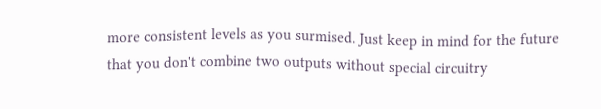more consistent levels as you surmised. Just keep in mind for the future that you don't combine two outputs without special circuitry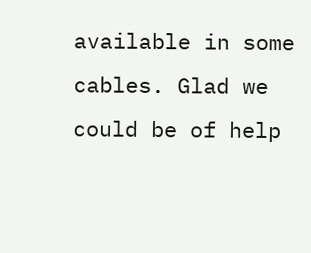available in some cables. Glad we could be of help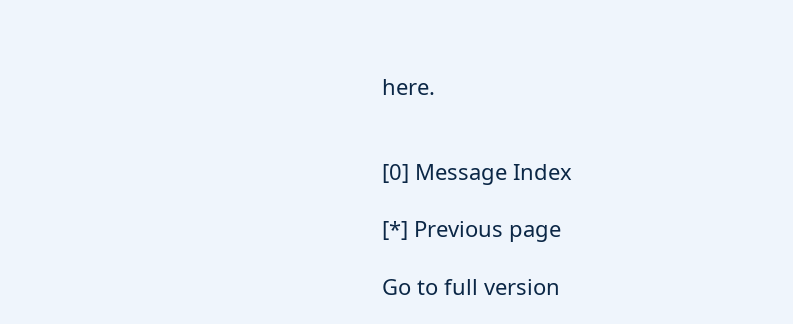here.


[0] Message Index

[*] Previous page

Go to full version